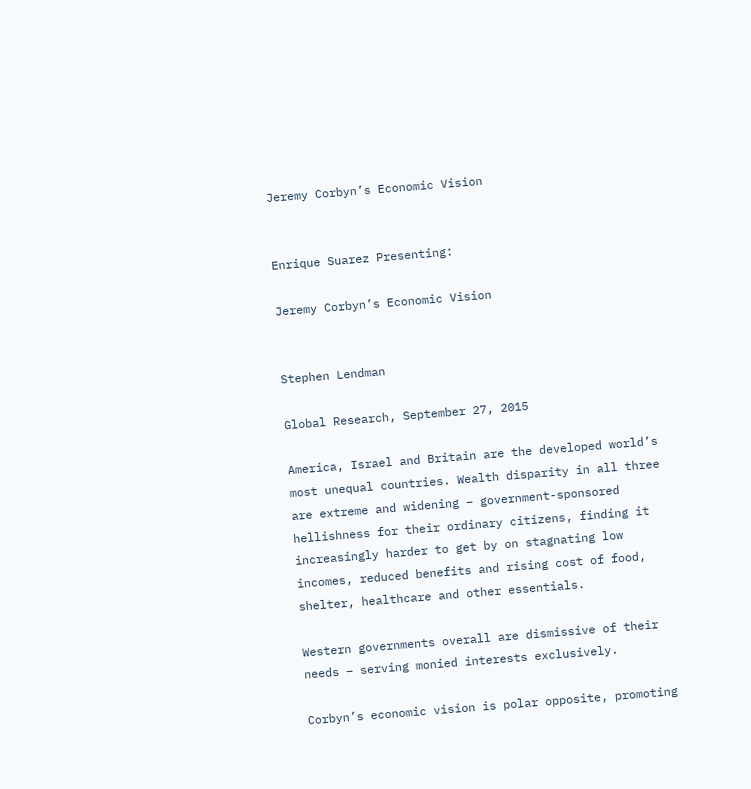Jeremy Corbyn’s Economic Vision


Enrique Suarez Presenting:

Jeremy Corbyn’s Economic Vision


Stephen Lendman

Global Research, September 27, 2015

America, Israel and Britain are the developed world’s most unequal countries. Wealth disparity in all three are extreme and widening – government-sponsored hellishness for their ordinary citizens, finding it increasingly harder to get by on stagnating low incomes, reduced benefits and rising cost of food, shelter, healthcare and other essentials.

Western governments overall are dismissive of their needs – serving monied interests exclusively.

Corbyn’s economic vision is polar opposite, promoting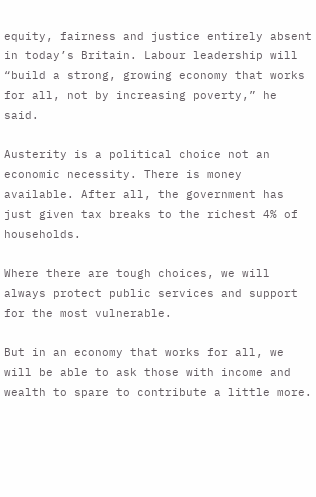equity, fairness and justice entirely absent in today’s Britain. Labour leadership will “build a strong, growing economy that works for all, not by increasing poverty,” he said.

Austerity is a political choice not an economic necessity. There is money available. After all, the government has just given tax breaks to the richest 4% of households.

Where there are tough choices, we will always protect public services and support for the most vulnerable.

But in an economy that works for all, we will be able to ask those with income and wealth to spare to contribute a little more.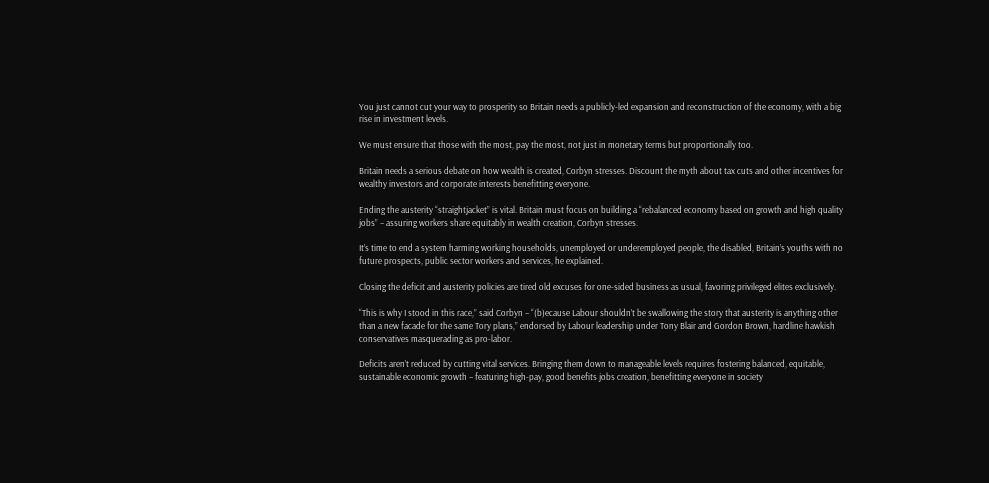You just cannot cut your way to prosperity so Britain needs a publicly-led expansion and reconstruction of the economy, with a big rise in investment levels.

We must ensure that those with the most, pay the most, not just in monetary terms but proportionally too.

Britain needs a serious debate on how wealth is created, Corbyn stresses. Discount the myth about tax cuts and other incentives for wealthy investors and corporate interests benefitting everyone.

Ending the austerity “straightjacket” is vital. Britain must focus on building a “rebalanced economy based on growth and high quality jobs” – assuring workers share equitably in wealth creation, Corbyn stresses.

It’s time to end a system harming working households, unemployed or underemployed people, the disabled, Britain’s youths with no future prospects, public sector workers and services, he explained.

Closing the deficit and austerity policies are tired old excuses for one-sided business as usual, favoring privileged elites exclusively.

“This is why I stood in this race,” said Corbyn – “(b)ecause Labour shouldn’t be swallowing the story that austerity is anything other than a new facade for the same Tory plans,” endorsed by Labour leadership under Tony Blair and Gordon Brown, hardline hawkish conservatives masquerading as pro-labor.

Deficits aren’t reduced by cutting vital services. Bringing them down to manageable levels requires fostering balanced, equitable, sustainable economic growth – featuring high-pay, good benefits jobs creation, benefitting everyone in society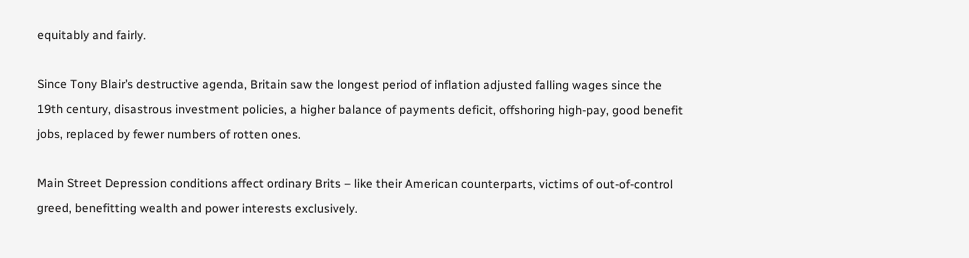equitably and fairly.

Since Tony Blair’s destructive agenda, Britain saw the longest period of inflation adjusted falling wages since the 19th century, disastrous investment policies, a higher balance of payments deficit, offshoring high-pay, good benefit jobs, replaced by fewer numbers of rotten ones.

Main Street Depression conditions affect ordinary Brits – like their American counterparts, victims of out-of-control greed, benefitting wealth and power interests exclusively.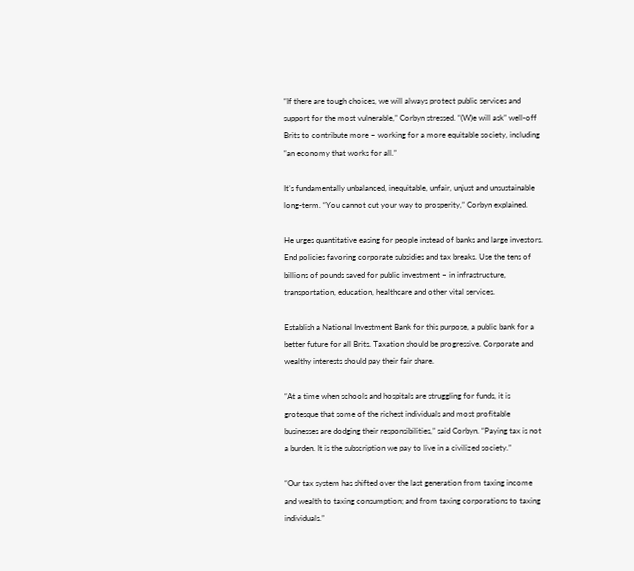“If there are tough choices, we will always protect public services and support for the most vulnerable,” Corbyn stressed. “(W)e will ask” well-off Brits to contribute more – working for a more equitable society, including “an economy that works for all.”

It’s fundamentally unbalanced, inequitable, unfair, unjust and unsustainable long-term. “You cannot cut your way to prosperity,” Corbyn explained.

He urges quantitative easing for people instead of banks and large investors. End policies favoring corporate subsidies and tax breaks. Use the tens of billions of pounds saved for public investment – in infrastructure, transportation, education, healthcare and other vital services.

Establish a National Investment Bank for this purpose, a public bank for a better future for all Brits. Taxation should be progressive. Corporate and wealthy interests should pay their fair share.

“At a time when schools and hospitals are struggling for funds, it is grotesque that some of the richest individuals and most profitable businesses are dodging their responsibilities,” said Corbyn. “Paying tax is not a burden. It is the subscription we pay to live in a civilized society.”

“Our tax system has shifted over the last generation from taxing income and wealth to taxing consumption; and from taxing corporations to taxing individuals.”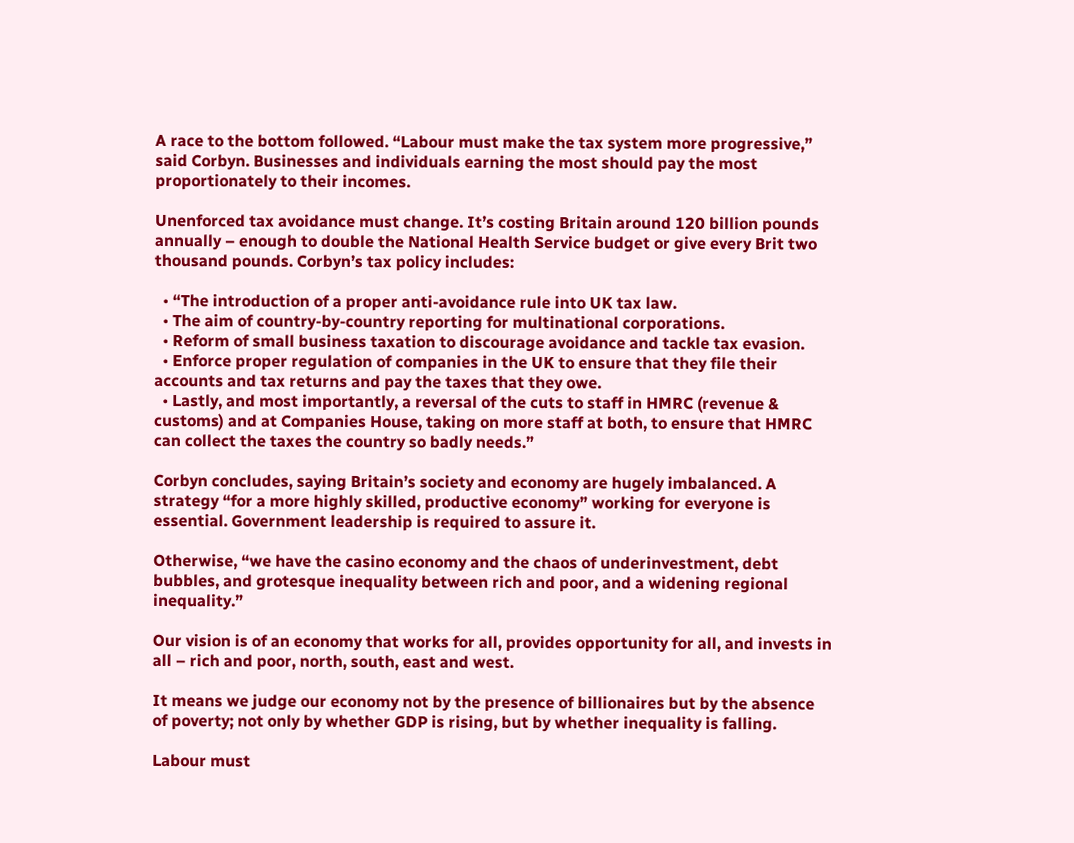A race to the bottom followed. “Labour must make the tax system more progressive,” said Corbyn. Businesses and individuals earning the most should pay the most proportionately to their incomes.

Unenforced tax avoidance must change. It’s costing Britain around 120 billion pounds annually – enough to double the National Health Service budget or give every Brit two thousand pounds. Corbyn’s tax policy includes:

  • “The introduction of a proper anti-avoidance rule into UK tax law.
  • The aim of country-by-country reporting for multinational corporations.
  • Reform of small business taxation to discourage avoidance and tackle tax evasion.
  • Enforce proper regulation of companies in the UK to ensure that they file their accounts and tax returns and pay the taxes that they owe.
  • Lastly, and most importantly, a reversal of the cuts to staff in HMRC (revenue & customs) and at Companies House, taking on more staff at both, to ensure that HMRC can collect the taxes the country so badly needs.”

Corbyn concludes, saying Britain’s society and economy are hugely imbalanced. A strategy “for a more highly skilled, productive economy” working for everyone is essential. Government leadership is required to assure it.

Otherwise, “we have the casino economy and the chaos of underinvestment, debt bubbles, and grotesque inequality between rich and poor, and a widening regional inequality.”

Our vision is of an economy that works for all, provides opportunity for all, and invests in all – rich and poor, north, south, east and west.

It means we judge our economy not by the presence of billionaires but by the absence of poverty; not only by whether GDP is rising, but by whether inequality is falling.

Labour must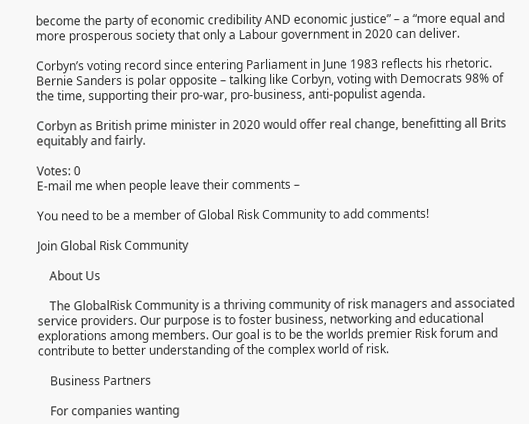become the party of economic credibility AND economic justice” – a “more equal and more prosperous society that only a Labour government in 2020 can deliver.

Corbyn’s voting record since entering Parliament in June 1983 reflects his rhetoric. Bernie Sanders is polar opposite – talking like Corbyn, voting with Democrats 98% of the time, supporting their pro-war, pro-business, anti-populist agenda.

Corbyn as British prime minister in 2020 would offer real change, benefitting all Brits equitably and fairly.

Votes: 0
E-mail me when people leave their comments –

You need to be a member of Global Risk Community to add comments!

Join Global Risk Community

    About Us

    The GlobalRisk Community is a thriving community of risk managers and associated service providers. Our purpose is to foster business, networking and educational explorations among members. Our goal is to be the worlds premier Risk forum and contribute to better understanding of the complex world of risk.

    Business Partners

    For companies wanting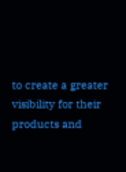to create a greater visibility for their products and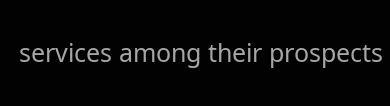services among their prospects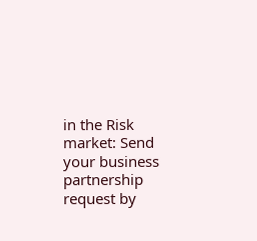in the Risk market: Send your business partnership request by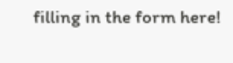filling in the form here!